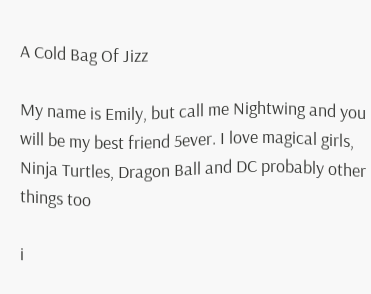A Cold Bag Of Jizz

My name is Emily, but call me Nightwing and you will be my best friend 5ever. I love magical girls, Ninja Turtles, Dragon Ball and DC probably other things too

i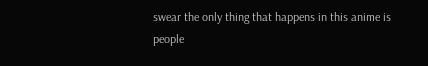swear the only thing that happens in this anime is people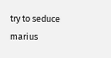try to seduce marius